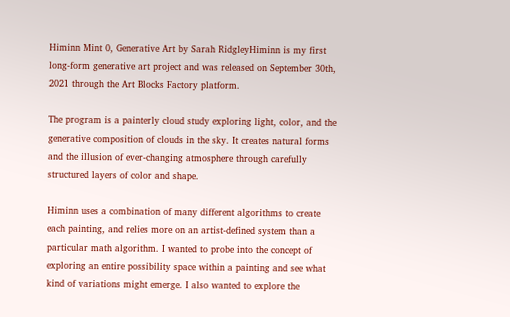Himinn Mint 0, Generative Art by Sarah RidgleyHiminn is my first long-form generative art project and was released on September 30th, 2021 through the Art Blocks Factory platform.

The program is a painterly cloud study exploring light, color, and the generative composition of clouds in the sky. It creates natural forms and the illusion of ever-changing atmosphere through carefully structured layers of color and shape.

Himinn uses a combination of many different algorithms to create each painting, and relies more on an artist-defined system than a particular math algorithm. I wanted to probe into the concept of exploring an entire possibility space within a painting and see what kind of variations might emerge. I also wanted to explore the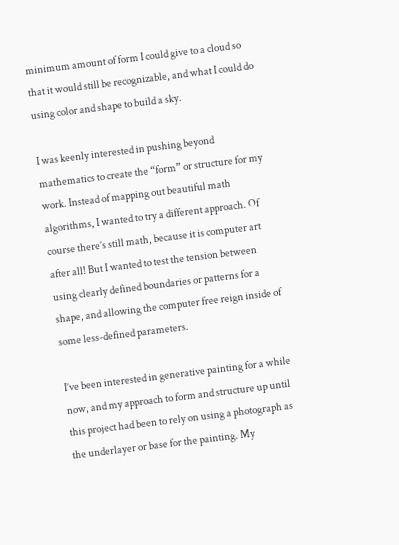minimum amount of form I could give to a cloud so that it would still be recognizable, and what I could do using color and shape to build a sky.

I was keenly interested in pushing beyond mathematics to create the “form” or structure for my work. Instead of mapping out beautiful math algorithms, I wanted to try a different approach. Of course there’s still math, because it is computer art after all! But I wanted to test the tension between using clearly defined boundaries or patterns for a shape, and allowing the computer free reign inside of some less-defined parameters.

I’ve been interested in generative painting for a while now, and my approach to form and structure up until this project had been to rely on using a photograph as the underlayer or base for the painting. My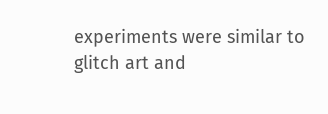experiments were similar to glitch art and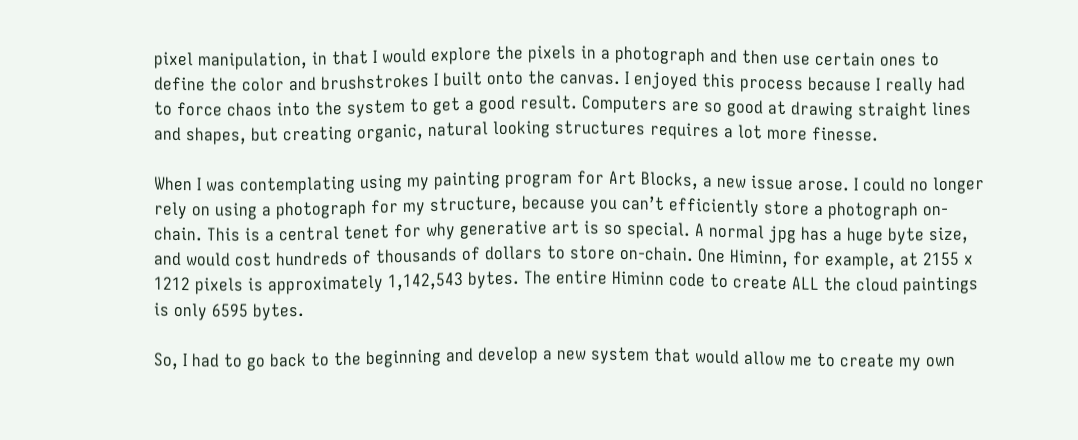pixel manipulation, in that I would explore the pixels in a photograph and then use certain ones to define the color and brushstrokes I built onto the canvas. I enjoyed this process because I really had to force chaos into the system to get a good result. Computers are so good at drawing straight lines and shapes, but creating organic, natural looking structures requires a lot more finesse.

When I was contemplating using my painting program for Art Blocks, a new issue arose. I could no longer rely on using a photograph for my structure, because you can’t efficiently store a photograph on-chain. This is a central tenet for why generative art is so special. A normal jpg has a huge byte size, and would cost hundreds of thousands of dollars to store on-chain. One Himinn, for example, at 2155 x 1212 pixels is approximately 1,142,543 bytes. The entire Himinn code to create ALL the cloud paintings is only 6595 bytes.

So, I had to go back to the beginning and develop a new system that would allow me to create my own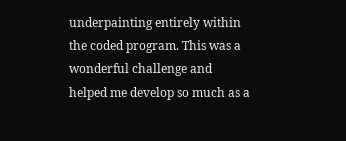underpainting entirely within the coded program. This was a wonderful challenge and helped me develop so much as a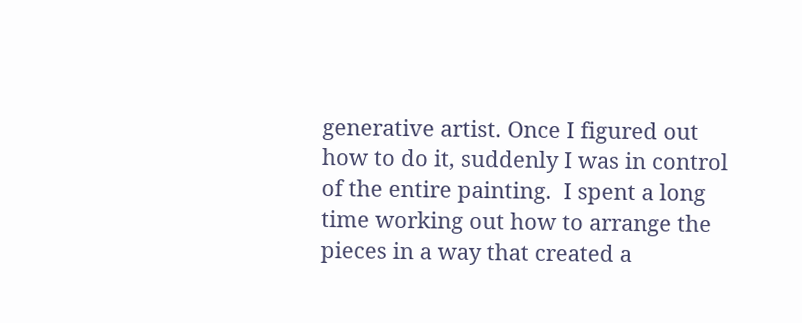generative artist. Once I figured out how to do it, suddenly I was in control of the entire painting.  I spent a long time working out how to arrange the pieces in a way that created a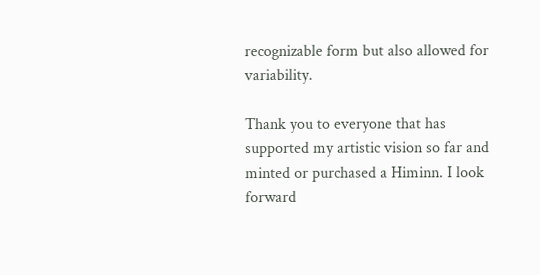recognizable form but also allowed for variability.

Thank you to everyone that has supported my artistic vision so far and minted or purchased a Himinn. I look forward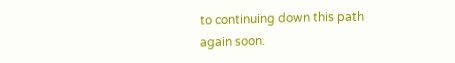to continuing down this path again soon.